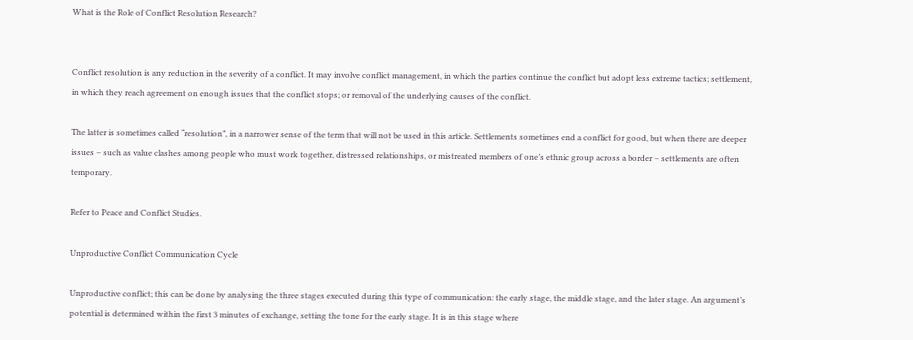What is the Role of Conflict Resolution Research?


Conflict resolution is any reduction in the severity of a conflict. It may involve conflict management, in which the parties continue the conflict but adopt less extreme tactics; settlement, in which they reach agreement on enough issues that the conflict stops; or removal of the underlying causes of the conflict.

The latter is sometimes called “resolution”, in a narrower sense of the term that will not be used in this article. Settlements sometimes end a conflict for good, but when there are deeper issues – such as value clashes among people who must work together, distressed relationships, or mistreated members of one’s ethnic group across a border – settlements are often temporary.

Refer to Peace and Conflict Studies.

Unproductive Conflict Communication Cycle

Unproductive conflict; this can be done by analysing the three stages executed during this type of communication: the early stage, the middle stage, and the later stage. An argument’s potential is determined within the first 3 minutes of exchange, setting the tone for the early stage. It is in this stage where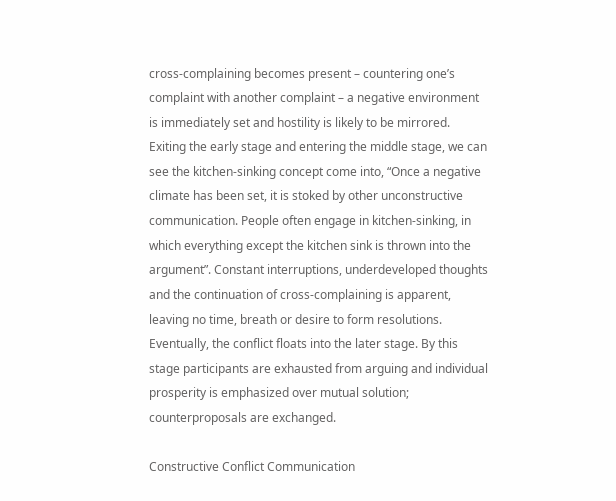cross-complaining becomes present – countering one’s complaint with another complaint – a negative environment is immediately set and hostility is likely to be mirrored. Exiting the early stage and entering the middle stage, we can see the kitchen-sinking concept come into, “Once a negative climate has been set, it is stoked by other unconstructive communication. People often engage in kitchen-sinking, in which everything except the kitchen sink is thrown into the argument”. Constant interruptions, underdeveloped thoughts and the continuation of cross-complaining is apparent, leaving no time, breath or desire to form resolutions. Eventually, the conflict floats into the later stage. By this stage participants are exhausted from arguing and individual prosperity is emphasized over mutual solution; counterproposals are exchanged.

Constructive Conflict Communication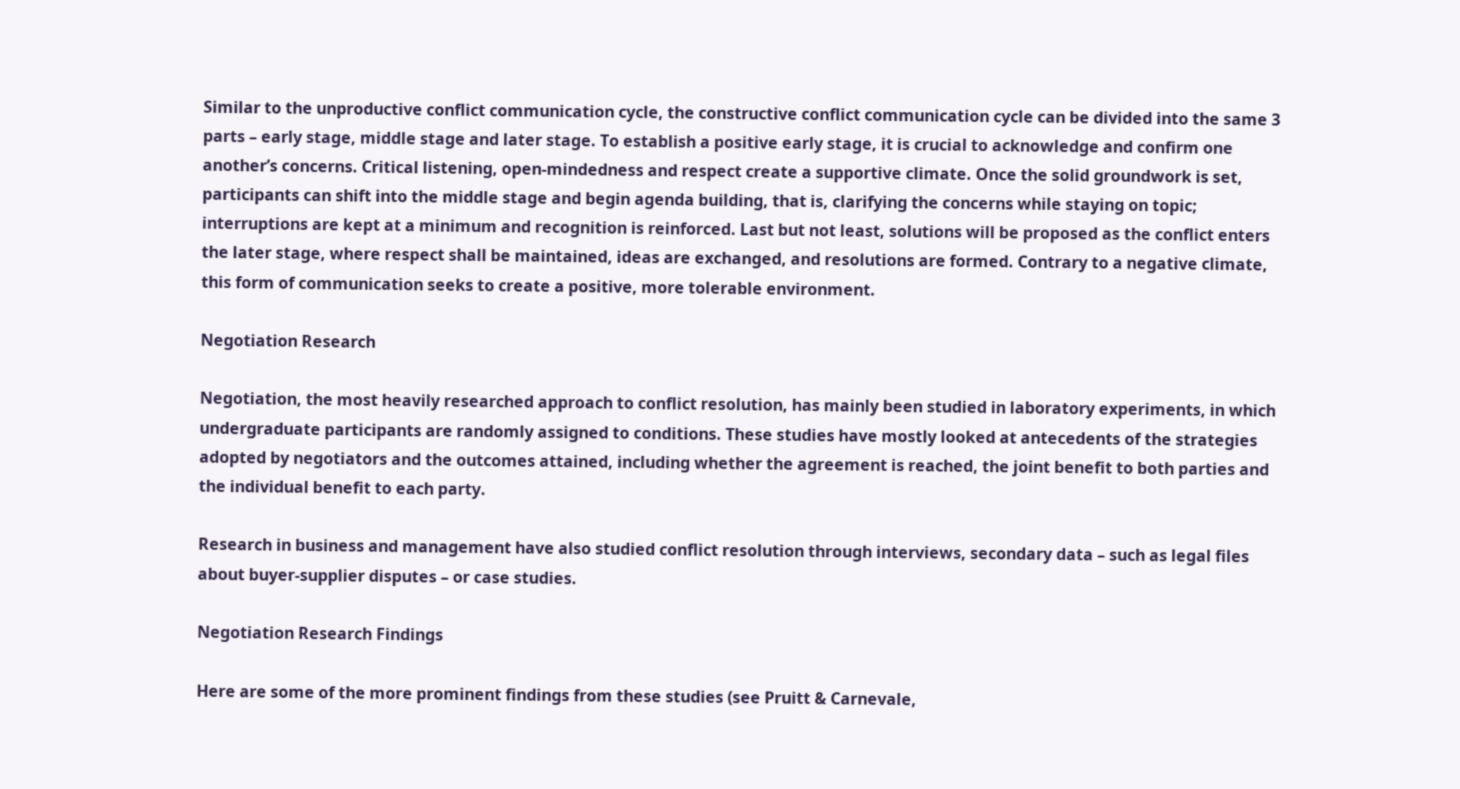Similar to the unproductive conflict communication cycle, the constructive conflict communication cycle can be divided into the same 3 parts – early stage, middle stage and later stage. To establish a positive early stage, it is crucial to acknowledge and confirm one another’s concerns. Critical listening, open-mindedness and respect create a supportive climate. Once the solid groundwork is set, participants can shift into the middle stage and begin agenda building, that is, clarifying the concerns while staying on topic; interruptions are kept at a minimum and recognition is reinforced. Last but not least, solutions will be proposed as the conflict enters the later stage, where respect shall be maintained, ideas are exchanged, and resolutions are formed. Contrary to a negative climate, this form of communication seeks to create a positive, more tolerable environment.

Negotiation Research

Negotiation, the most heavily researched approach to conflict resolution, has mainly been studied in laboratory experiments, in which undergraduate participants are randomly assigned to conditions. These studies have mostly looked at antecedents of the strategies adopted by negotiators and the outcomes attained, including whether the agreement is reached, the joint benefit to both parties and the individual benefit to each party.

Research in business and management have also studied conflict resolution through interviews, secondary data – such as legal files about buyer-supplier disputes – or case studies.

Negotiation Research Findings

Here are some of the more prominent findings from these studies (see Pruitt & Carnevale,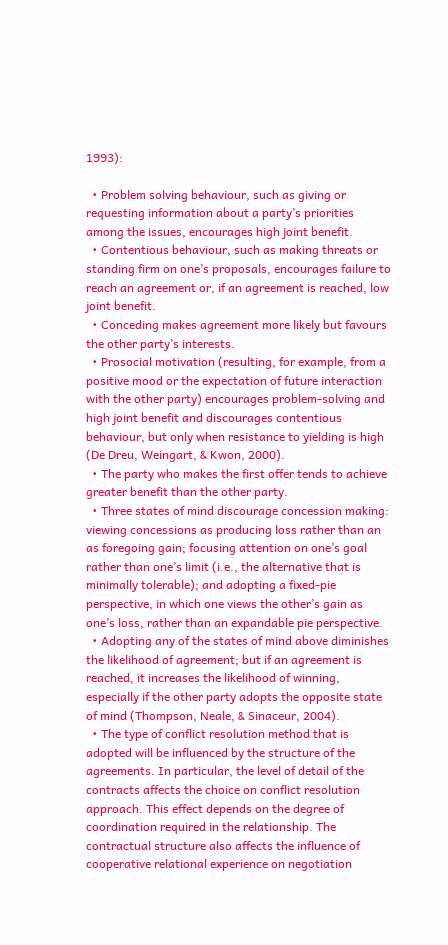1993):

  • Problem solving behaviour, such as giving or requesting information about a party’s priorities among the issues, encourages high joint benefit.
  • Contentious behaviour, such as making threats or standing firm on one’s proposals, encourages failure to reach an agreement or, if an agreement is reached, low joint benefit.
  • Conceding makes agreement more likely but favours the other party’s interests.
  • Prosocial motivation (resulting, for example, from a positive mood or the expectation of future interaction with the other party) encourages problem-solving and high joint benefit and discourages contentious behaviour, but only when resistance to yielding is high (De Dreu, Weingart, & Kwon, 2000).
  • The party who makes the first offer tends to achieve greater benefit than the other party.
  • Three states of mind discourage concession making: viewing concessions as producing loss rather than an as foregoing gain; focusing attention on one’s goal rather than one’s limit (i.e., the alternative that is minimally tolerable); and adopting a fixed-pie perspective, in which one views the other’s gain as one’s loss, rather than an expandable pie perspective.
  • Adopting any of the states of mind above diminishes the likelihood of agreement; but if an agreement is reached, it increases the likelihood of winning, especially if the other party adopts the opposite state of mind (Thompson, Neale, & Sinaceur, 2004).
  • The type of conflict resolution method that is adopted will be influenced by the structure of the agreements. In particular, the level of detail of the contracts affects the choice on conflict resolution approach. This effect depends on the degree of coordination required in the relationship. The contractual structure also affects the influence of cooperative relational experience on negotiation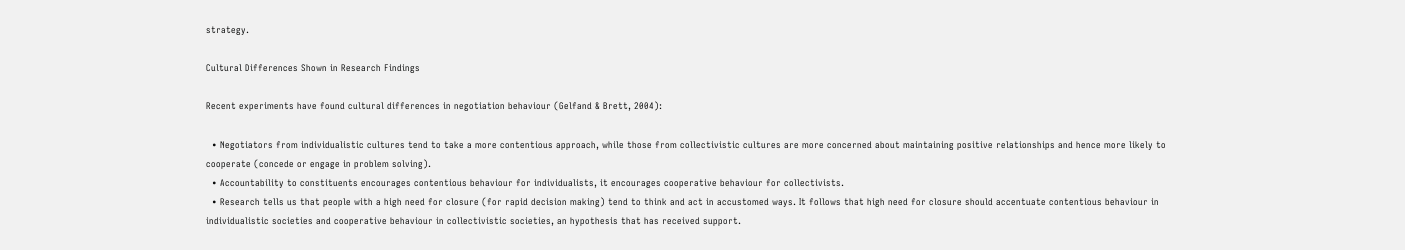strategy.

Cultural Differences Shown in Research Findings

Recent experiments have found cultural differences in negotiation behaviour (Gelfand & Brett, 2004):

  • Negotiators from individualistic cultures tend to take a more contentious approach, while those from collectivistic cultures are more concerned about maintaining positive relationships and hence more likely to cooperate (concede or engage in problem solving).
  • Accountability to constituents encourages contentious behaviour for individualists, it encourages cooperative behaviour for collectivists.
  • Research tells us that people with a high need for closure (for rapid decision making) tend to think and act in accustomed ways. It follows that high need for closure should accentuate contentious behaviour in individualistic societies and cooperative behaviour in collectivistic societies, an hypothesis that has received support.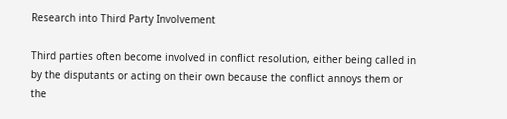Research into Third Party Involvement

Third parties often become involved in conflict resolution, either being called in by the disputants or acting on their own because the conflict annoys them or the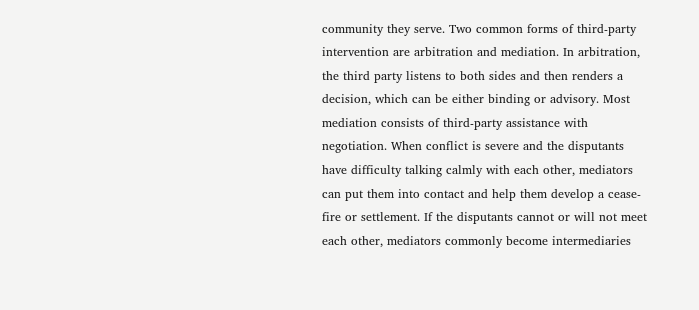community they serve. Two common forms of third-party intervention are arbitration and mediation. In arbitration, the third party listens to both sides and then renders a decision, which can be either binding or advisory. Most mediation consists of third-party assistance with negotiation. When conflict is severe and the disputants have difficulty talking calmly with each other, mediators can put them into contact and help them develop a cease-fire or settlement. If the disputants cannot or will not meet each other, mediators commonly become intermediaries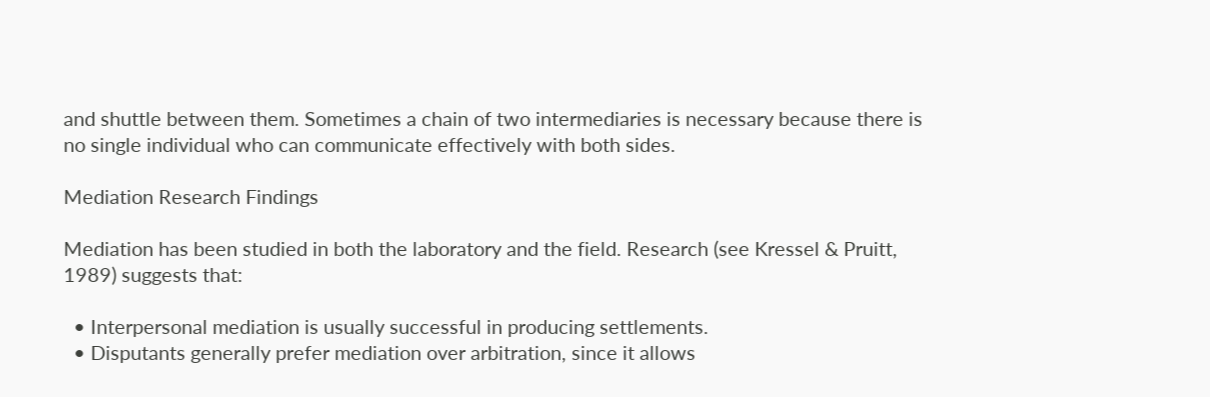and shuttle between them. Sometimes a chain of two intermediaries is necessary because there is no single individual who can communicate effectively with both sides.

Mediation Research Findings

Mediation has been studied in both the laboratory and the field. Research (see Kressel & Pruitt, 1989) suggests that:

  • Interpersonal mediation is usually successful in producing settlements.
  • Disputants generally prefer mediation over arbitration, since it allows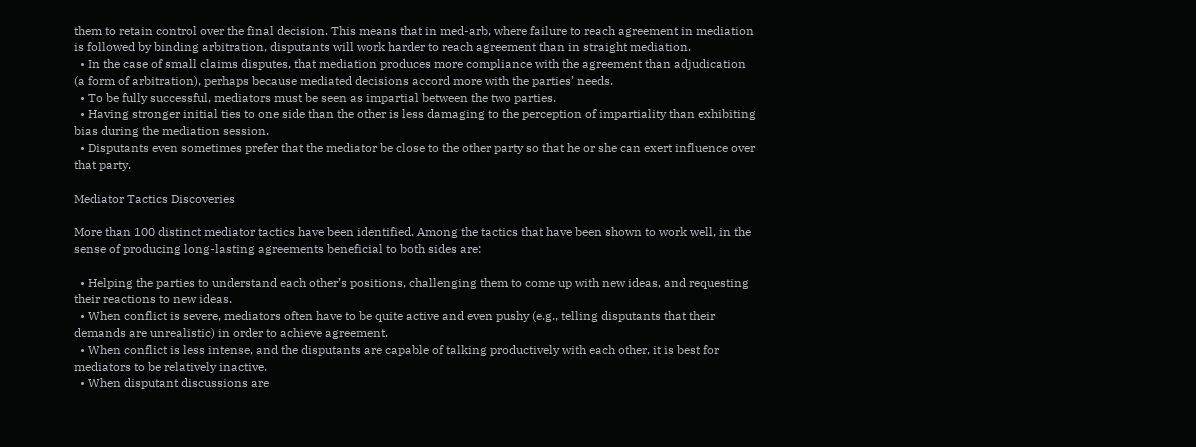them to retain control over the final decision. This means that in med-arb, where failure to reach agreement in mediation is followed by binding arbitration, disputants will work harder to reach agreement than in straight mediation.
  • In the case of small claims disputes, that mediation produces more compliance with the agreement than adjudication (a form of arbitration), perhaps because mediated decisions accord more with the parties’ needs.
  • To be fully successful, mediators must be seen as impartial between the two parties.
  • Having stronger initial ties to one side than the other is less damaging to the perception of impartiality than exhibiting bias during the mediation session.
  • Disputants even sometimes prefer that the mediator be close to the other party so that he or she can exert influence over that party.

Mediator Tactics Discoveries

More than 100 distinct mediator tactics have been identified. Among the tactics that have been shown to work well, in the sense of producing long-lasting agreements beneficial to both sides are:

  • Helping the parties to understand each other’s positions, challenging them to come up with new ideas, and requesting their reactions to new ideas.
  • When conflict is severe, mediators often have to be quite active and even pushy (e.g., telling disputants that their demands are unrealistic) in order to achieve agreement.
  • When conflict is less intense, and the disputants are capable of talking productively with each other, it is best for mediators to be relatively inactive.
  • When disputant discussions are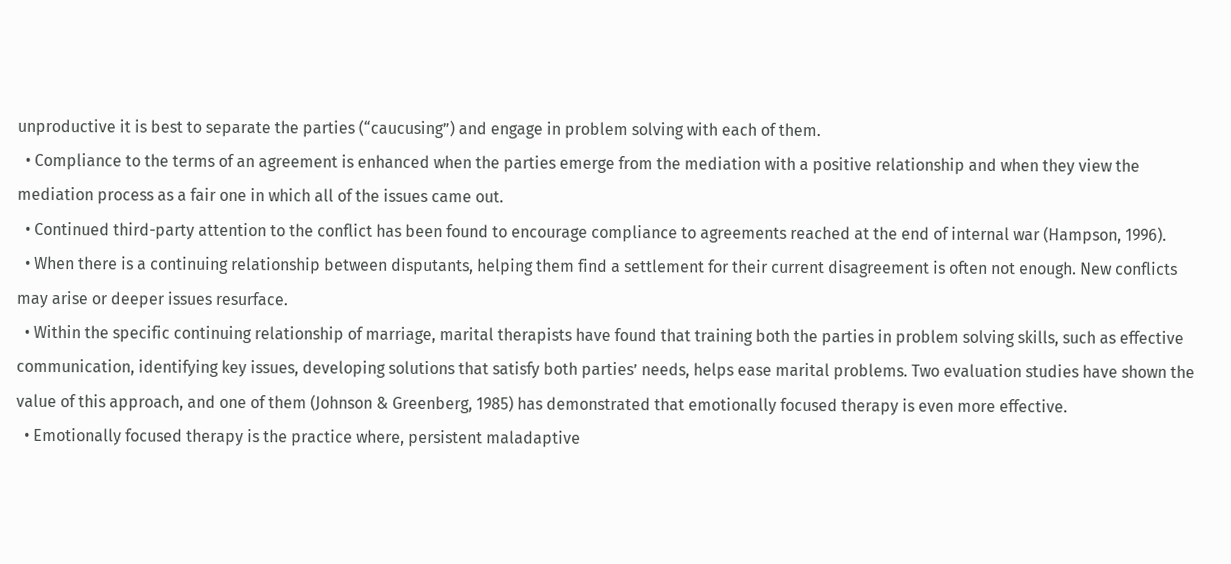unproductive it is best to separate the parties (“caucusing”) and engage in problem solving with each of them.
  • Compliance to the terms of an agreement is enhanced when the parties emerge from the mediation with a positive relationship and when they view the mediation process as a fair one in which all of the issues came out.
  • Continued third-party attention to the conflict has been found to encourage compliance to agreements reached at the end of internal war (Hampson, 1996).
  • When there is a continuing relationship between disputants, helping them find a settlement for their current disagreement is often not enough. New conflicts may arise or deeper issues resurface.
  • Within the specific continuing relationship of marriage, marital therapists have found that training both the parties in problem solving skills, such as effective communication, identifying key issues, developing solutions that satisfy both parties’ needs, helps ease marital problems. Two evaluation studies have shown the value of this approach, and one of them (Johnson & Greenberg, 1985) has demonstrated that emotionally focused therapy is even more effective.
  • Emotionally focused therapy is the practice where, persistent maladaptive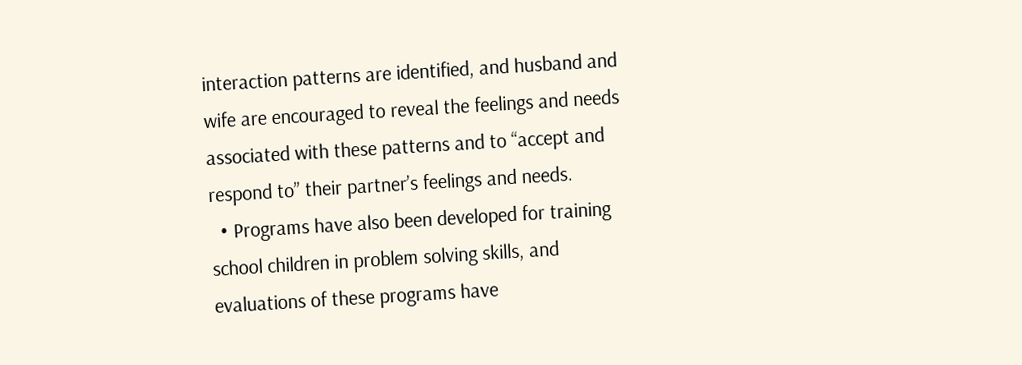interaction patterns are identified, and husband and wife are encouraged to reveal the feelings and needs associated with these patterns and to “accept and respond to” their partner’s feelings and needs.
  • Programs have also been developed for training school children in problem solving skills, and evaluations of these programs have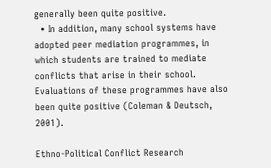generally been quite positive.
  • In addition, many school systems have adopted peer mediation programmes, in which students are trained to mediate conflicts that arise in their school. Evaluations of these programmes have also been quite positive (Coleman & Deutsch, 2001).

Ethno-Political Conflict Research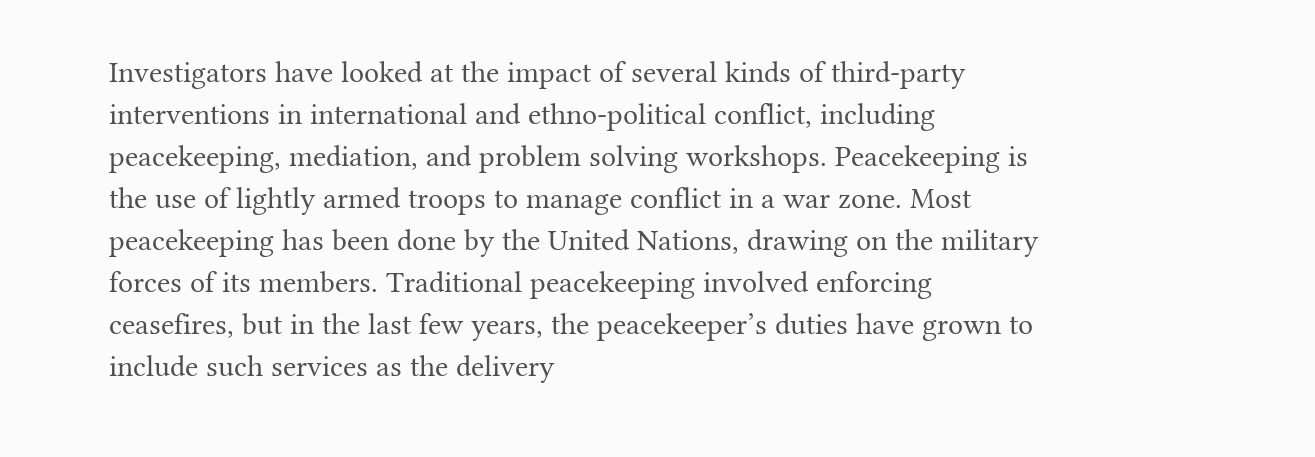Investigators have looked at the impact of several kinds of third-party interventions in international and ethno-political conflict, including peacekeeping, mediation, and problem solving workshops. Peacekeeping is the use of lightly armed troops to manage conflict in a war zone. Most peacekeeping has been done by the United Nations, drawing on the military forces of its members. Traditional peacekeeping involved enforcing ceasefires, but in the last few years, the peacekeeper’s duties have grown to include such services as the delivery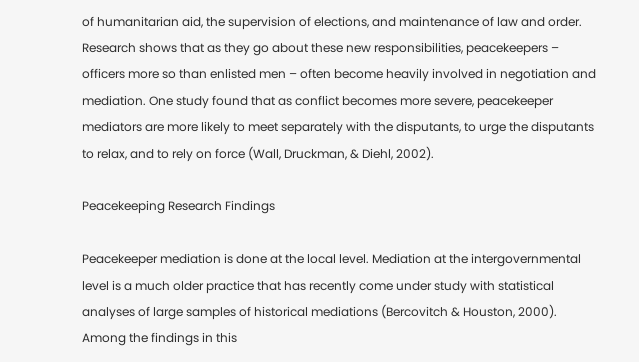of humanitarian aid, the supervision of elections, and maintenance of law and order. Research shows that as they go about these new responsibilities, peacekeepers – officers more so than enlisted men – often become heavily involved in negotiation and mediation. One study found that as conflict becomes more severe, peacekeeper mediators are more likely to meet separately with the disputants, to urge the disputants to relax, and to rely on force (Wall, Druckman, & Diehl, 2002).

Peacekeeping Research Findings

Peacekeeper mediation is done at the local level. Mediation at the intergovernmental level is a much older practice that has recently come under study with statistical analyses of large samples of historical mediations (Bercovitch & Houston, 2000). Among the findings in this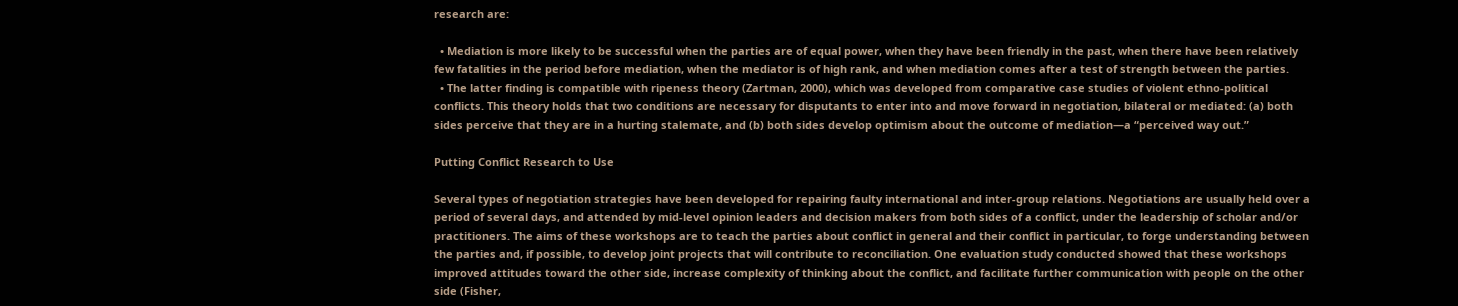research are:

  • Mediation is more likely to be successful when the parties are of equal power, when they have been friendly in the past, when there have been relatively few fatalities in the period before mediation, when the mediator is of high rank, and when mediation comes after a test of strength between the parties.
  • The latter finding is compatible with ripeness theory (Zartman, 2000), which was developed from comparative case studies of violent ethno-political conflicts. This theory holds that two conditions are necessary for disputants to enter into and move forward in negotiation, bilateral or mediated: (a) both sides perceive that they are in a hurting stalemate, and (b) both sides develop optimism about the outcome of mediation—a “perceived way out.”

Putting Conflict Research to Use

Several types of negotiation strategies have been developed for repairing faulty international and inter-group relations. Negotiations are usually held over a period of several days, and attended by mid-level opinion leaders and decision makers from both sides of a conflict, under the leadership of scholar and/or practitioners. The aims of these workshops are to teach the parties about conflict in general and their conflict in particular, to forge understanding between the parties and, if possible, to develop joint projects that will contribute to reconciliation. One evaluation study conducted showed that these workshops improved attitudes toward the other side, increase complexity of thinking about the conflict, and facilitate further communication with people on the other side (Fisher,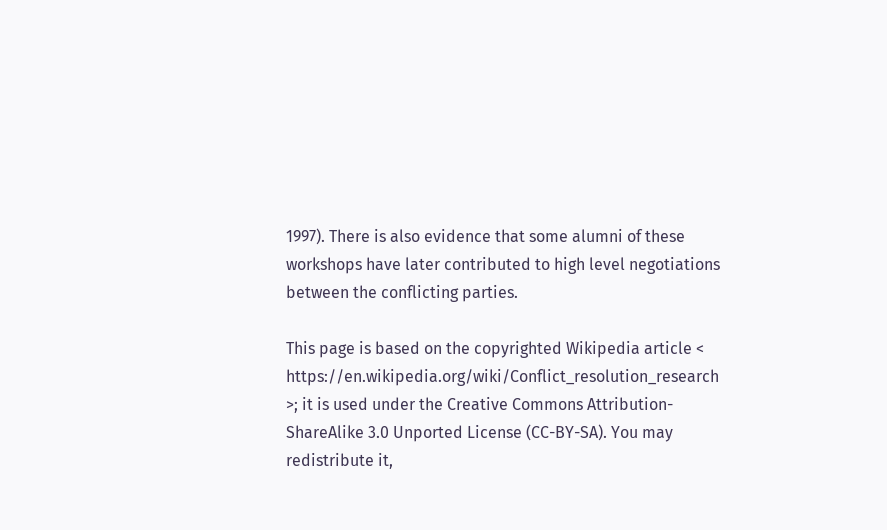1997). There is also evidence that some alumni of these workshops have later contributed to high level negotiations between the conflicting parties.

This page is based on the copyrighted Wikipedia article < https://en.wikipedia.org/wiki/Conflict_resolution_research >; it is used under the Creative Commons Attribution-ShareAlike 3.0 Unported License (CC-BY-SA). You may redistribute it,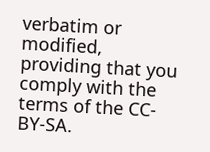verbatim or modified, providing that you comply with the terms of the CC-BY-SA.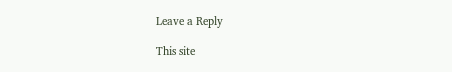Leave a Reply

This site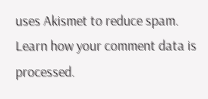uses Akismet to reduce spam. Learn how your comment data is processed.